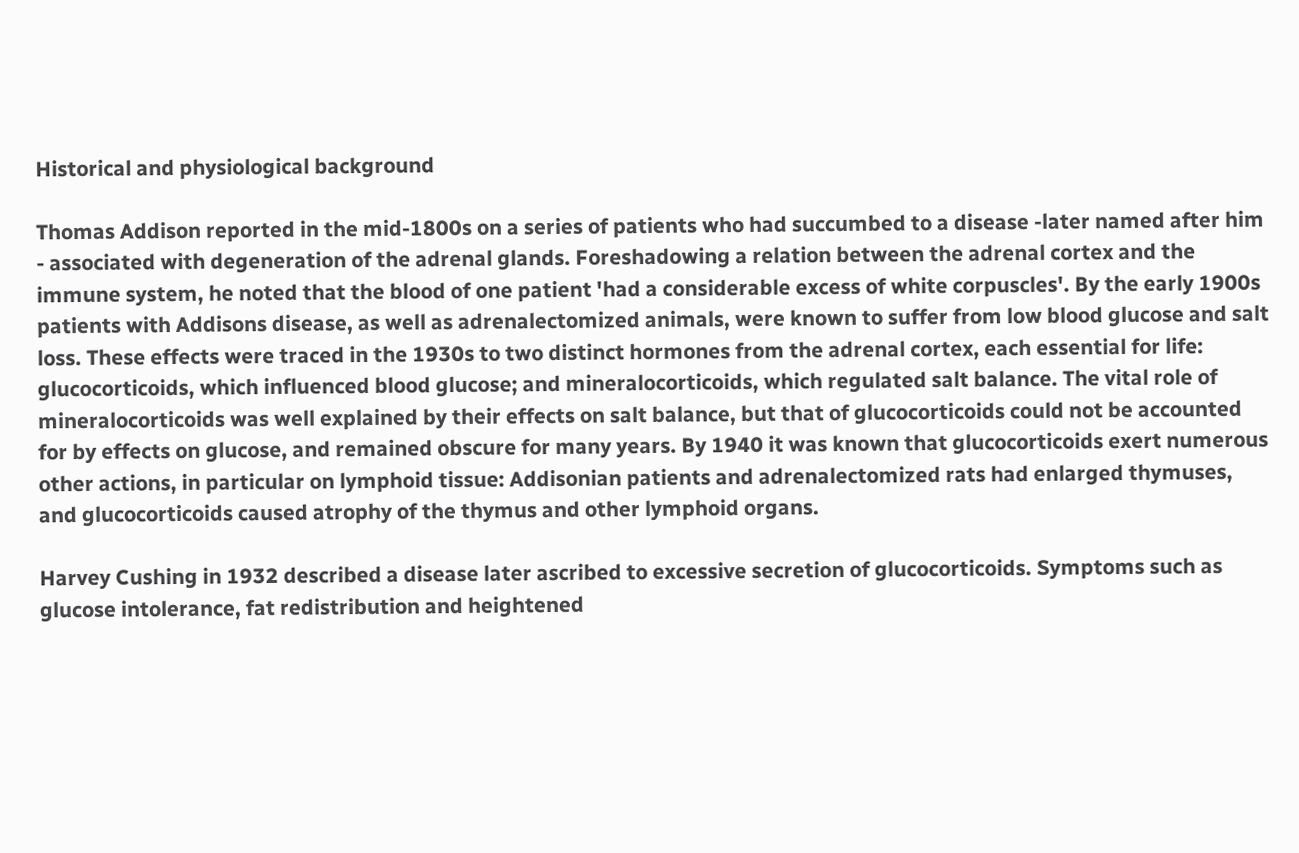Historical and physiological background

Thomas Addison reported in the mid-1800s on a series of patients who had succumbed to a disease -later named after him - associated with degeneration of the adrenal glands. Foreshadowing a relation between the adrenal cortex and the immune system, he noted that the blood of one patient 'had a considerable excess of white corpuscles'. By the early 1900s patients with Addisons disease, as well as adrenalectomized animals, were known to suffer from low blood glucose and salt loss. These effects were traced in the 1930s to two distinct hormones from the adrenal cortex, each essential for life: glucocorticoids, which influenced blood glucose; and mineralocorticoids, which regulated salt balance. The vital role of mineralocorticoids was well explained by their effects on salt balance, but that of glucocorticoids could not be accounted for by effects on glucose, and remained obscure for many years. By 1940 it was known that glucocorticoids exert numerous other actions, in particular on lymphoid tissue: Addisonian patients and adrenalectomized rats had enlarged thymuses, and glucocorticoids caused atrophy of the thymus and other lymphoid organs.

Harvey Cushing in 1932 described a disease later ascribed to excessive secretion of glucocorticoids. Symptoms such as glucose intolerance, fat redistribution and heightened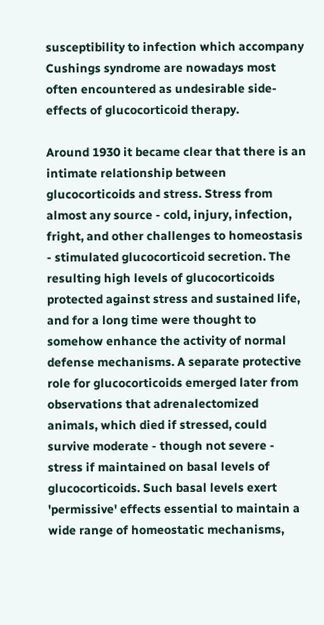susceptibility to infection which accompany Cushings syndrome are nowadays most often encountered as undesirable side-effects of glucocorticoid therapy.

Around 1930 it became clear that there is an intimate relationship between glucocorticoids and stress. Stress from almost any source - cold, injury, infection, fright, and other challenges to homeostasis - stimulated glucocorticoid secretion. The resulting high levels of glucocorticoids protected against stress and sustained life, and for a long time were thought to somehow enhance the activity of normal defense mechanisms. A separate protective role for glucocorticoids emerged later from observations that adrenalectomized animals, which died if stressed, could survive moderate - though not severe - stress if maintained on basal levels of glucocorticoids. Such basal levels exert 'permissive' effects essential to maintain a wide range of homeostatic mechanisms,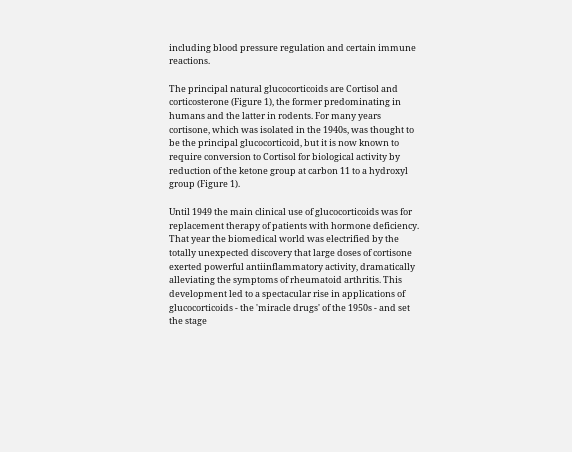including blood pressure regulation and certain immune reactions.

The principal natural glucocorticoids are Cortisol and corticosterone (Figure 1), the former predominating in humans and the latter in rodents. For many years cortisone, which was isolated in the 1940s, was thought to be the principal glucocorticoid, but it is now known to require conversion to Cortisol for biological activity by reduction of the ketone group at carbon 11 to a hydroxyl group (Figure 1).

Until 1949 the main clinical use of glucocorticoids was for replacement therapy of patients with hormone deficiency. That year the biomedical world was electrified by the totally unexpected discovery that large doses of cortisone exerted powerful antiinflammatory activity, dramatically alleviating the symptoms of rheumatoid arthritis. This development led to a spectacular rise in applications of glucocorticoids - the 'miracle drugs' of the 1950s - and set the stage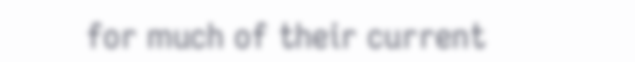for much of their current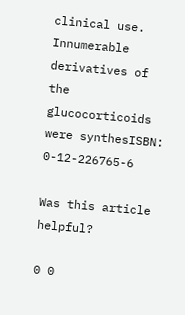clinical use. Innumerable derivatives of the glucocorticoids were synthesISBN: 0-12-226765-6

Was this article helpful?

0 0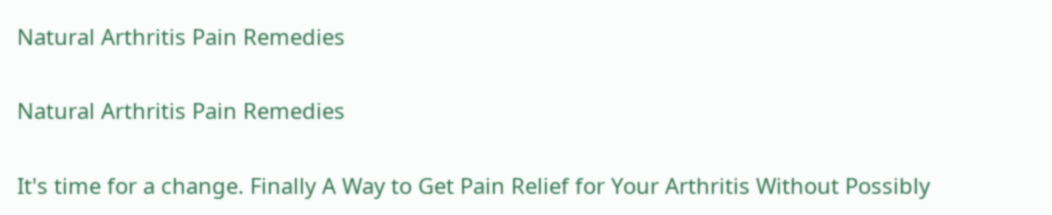Natural Arthritis Pain Remedies

Natural Arthritis Pain Remedies

It's time for a change. Finally A Way to Get Pain Relief for Your Arthritis Without Possibly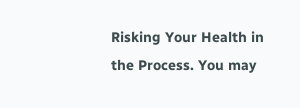Risking Your Health in the Process. You may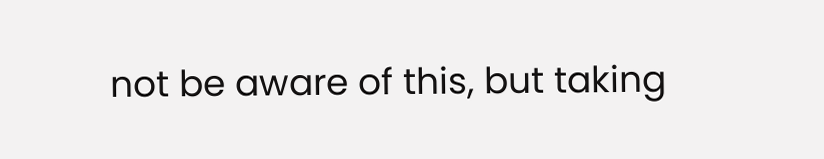not be aware of this, but taking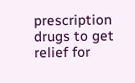prescription drugs to get relief for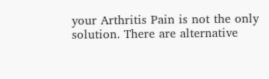your Arthritis Pain is not the only solution. There are alternative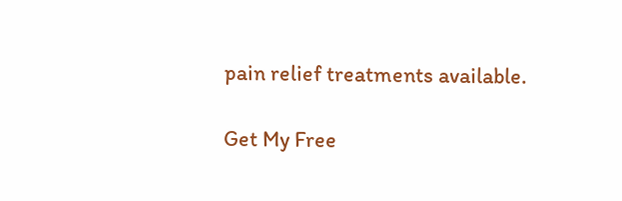pain relief treatments available.

Get My Free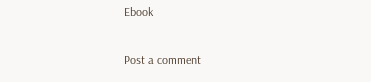Ebook

Post a comment